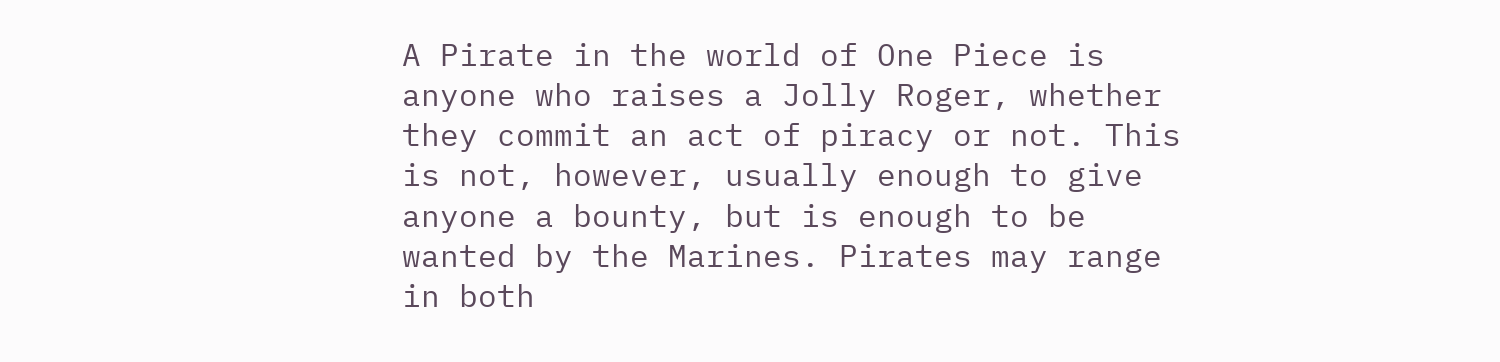A Pirate in the world of One Piece is anyone who raises a Jolly Roger, whether they commit an act of piracy or not. This is not, however, usually enough to give anyone a bounty, but is enough to be wanted by the Marines. Pirates may range in both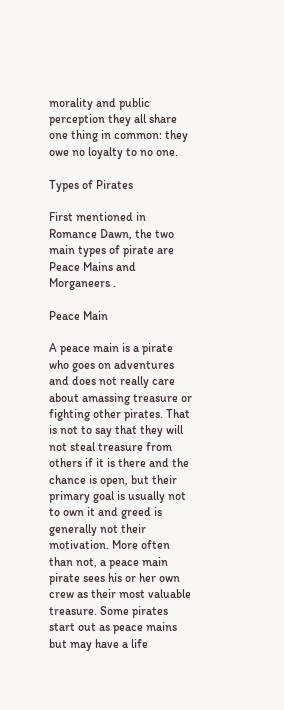morality and public perception they all share one thing in common: they owe no loyalty to no one.

Types of Pirates

First mentioned in Romance Dawn, the two main types of pirate are Peace Mains and Morganeers .

Peace Main

A peace main is a pirate who goes on adventures and does not really care about amassing treasure or fighting other pirates. That is not to say that they will not steal treasure from others if it is there and the chance is open, but their primary goal is usually not to own it and greed is generally not their motivation. More often than not, a peace main pirate sees his or her own crew as their most valuable treasure. Some pirates start out as peace mains but may have a life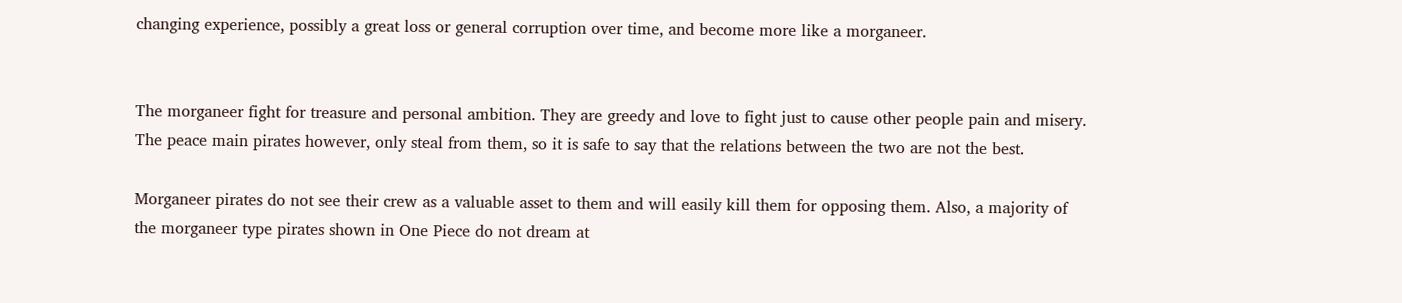changing experience, possibly a great loss or general corruption over time, and become more like a morganeer.


The morganeer fight for treasure and personal ambition. They are greedy and love to fight just to cause other people pain and misery. The peace main pirates however, only steal from them, so it is safe to say that the relations between the two are not the best.

Morganeer pirates do not see their crew as a valuable asset to them and will easily kill them for opposing them. Also, a majority of the morganeer type pirates shown in One Piece do not dream at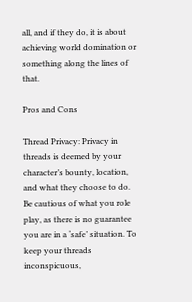all, and if they do, it is about achieving world domination or something along the lines of that.

Pros and Cons

Thread Privacy: Privacy in threads is deemed by your character’s bounty, location, and what they choose to do. Be cautious of what you role play, as there is no guarantee you are in a ‘safe’ situation. To keep your threads inconspicuous,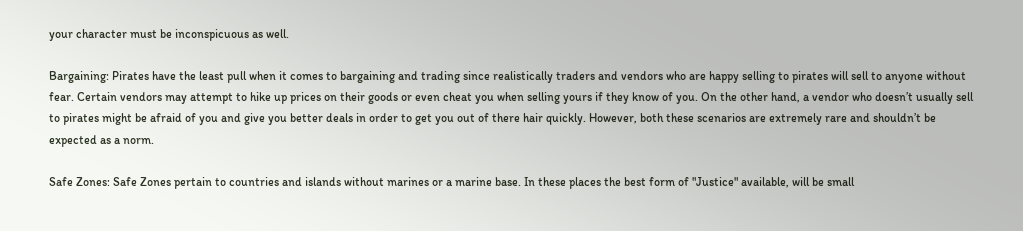your character must be inconspicuous as well.

Bargaining: Pirates have the least pull when it comes to bargaining and trading since realistically traders and vendors who are happy selling to pirates will sell to anyone without fear. Certain vendors may attempt to hike up prices on their goods or even cheat you when selling yours if they know of you. On the other hand, a vendor who doesn’t usually sell to pirates might be afraid of you and give you better deals in order to get you out of there hair quickly. However, both these scenarios are extremely rare and shouldn’t be expected as a norm.

Safe Zones: Safe Zones pertain to countries and islands without marines or a marine base. In these places the best form of "Justice" available, will be small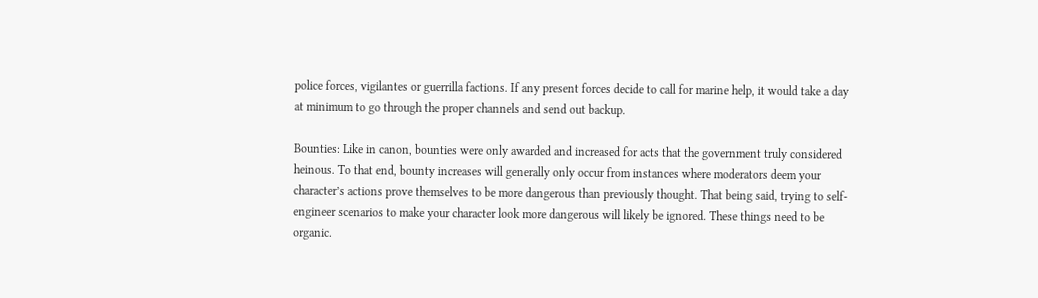police forces, vigilantes or guerrilla factions. If any present forces decide to call for marine help, it would take a day at minimum to go through the proper channels and send out backup.

Bounties: Like in canon, bounties were only awarded and increased for acts that the government truly considered heinous. To that end, bounty increases will generally only occur from instances where moderators deem your character’s actions prove themselves to be more dangerous than previously thought. That being said, trying to self-engineer scenarios to make your character look more dangerous will likely be ignored. These things need to be organic.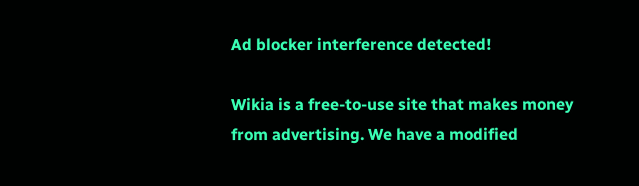Ad blocker interference detected!

Wikia is a free-to-use site that makes money from advertising. We have a modified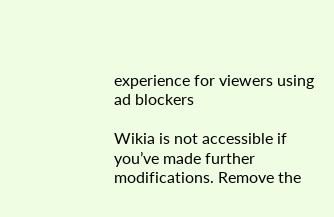experience for viewers using ad blockers

Wikia is not accessible if you’ve made further modifications. Remove the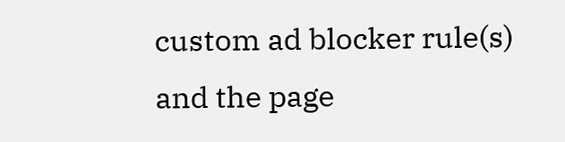custom ad blocker rule(s) and the page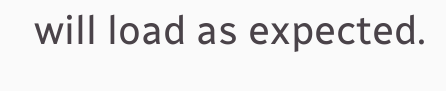will load as expected.